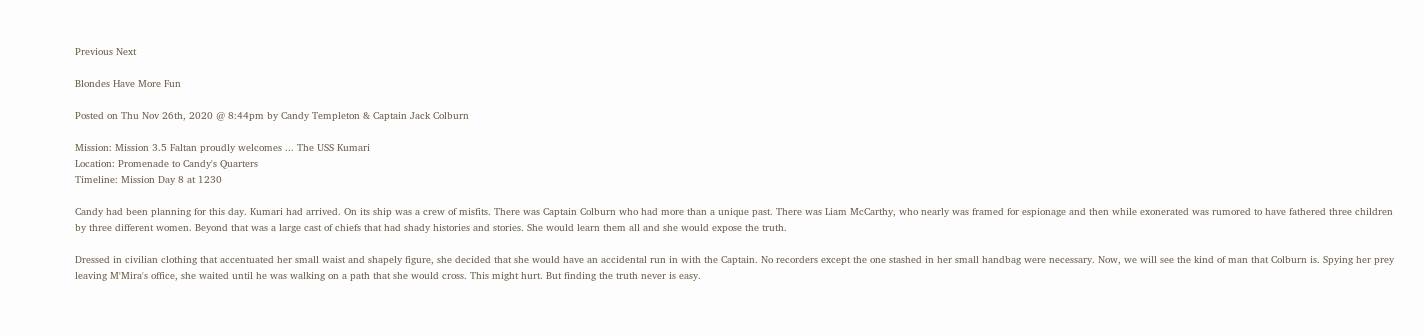Previous Next

Blondes Have More Fun

Posted on Thu Nov 26th, 2020 @ 8:44pm by Candy Templeton & Captain Jack Colburn

Mission: Mission 3.5 Faltan proudly welcomes ... The USS Kumari
Location: Promenade to Candy's Quarters
Timeline: Mission Day 8 at 1230

Candy had been planning for this day. Kumari had arrived. On its ship was a crew of misfits. There was Captain Colburn who had more than a unique past. There was Liam McCarthy, who nearly was framed for espionage and then while exonerated was rumored to have fathered three children by three different women. Beyond that was a large cast of chiefs that had shady histories and stories. She would learn them all and she would expose the truth.

Dressed in civilian clothing that accentuated her small waist and shapely figure, she decided that she would have an accidental run in with the Captain. No recorders except the one stashed in her small handbag were necessary. Now, we will see the kind of man that Colburn is. Spying her prey leaving M'Mira's office, she waited until he was walking on a path that she would cross. This might hurt. But finding the truth never is easy.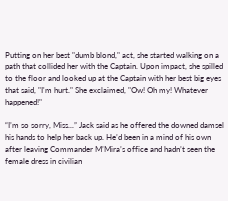Putting on her best "dumb blond," act, she started walking on a path that collided her with the Captain. Upon impact, she spilled to the floor and looked up at the Captain with her best big eyes that said, "I'm hurt." She exclaimed, "Ow! Oh my! Whatever happened!"

“I’m so sorry, Miss...” Jack said as he offered the downed damsel his hands to help her back up. He’d been in a mind of his own after leaving Commander M’Mira’s office and hadn’t seen the female dress in civilian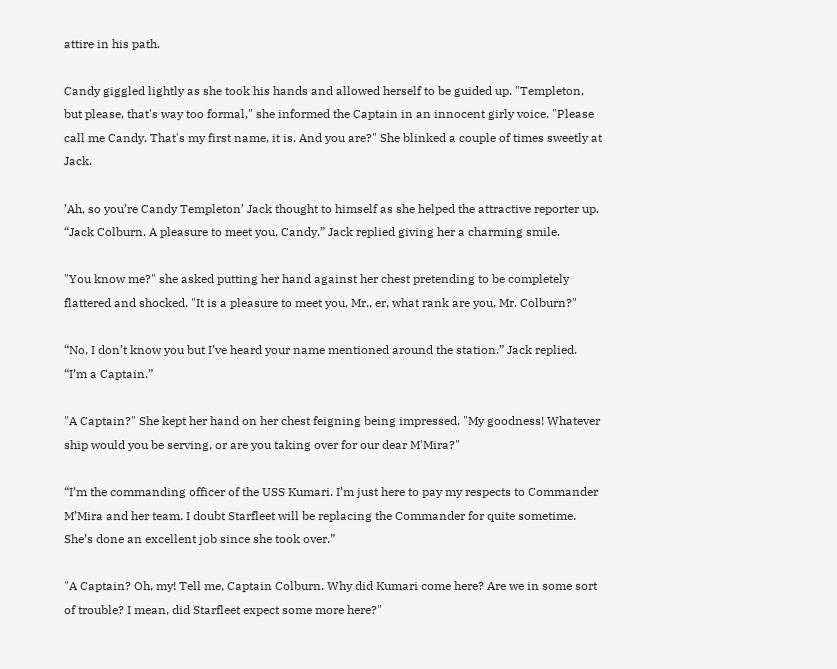attire in his path.

Candy giggled lightly as she took his hands and allowed herself to be guided up. "Templeton, but please, that's way too formal," she informed the Captain in an innocent girly voice. "Please call me Candy. That's my first name, it is. And you are?" She blinked a couple of times sweetly at Jack.

’Ah, so you’re Candy Templeton’ Jack thought to himself as she helped the attractive reporter up. “Jack Colburn. A pleasure to meet you, Candy.” Jack replied giving her a charming smile.

"You know me?" she asked putting her hand against her chest pretending to be completely flattered and shocked. "It is a pleasure to meet you, Mr., er, what rank are you, Mr. Colburn?"

“No, I don’t know you but I’ve heard your name mentioned around the station.” Jack replied. “I’m a Captain.”

"A Captain?" She kept her hand on her chest feigning being impressed. "My goodness! Whatever ship would you be serving, or are you taking over for our dear M'Mira?"

“I’m the commanding officer of the USS Kumari. I’m just here to pay my respects to Commander M’Mira and her team. I doubt Starfleet will be replacing the Commander for quite sometime. She’s done an excellent job since she took over.”

"A Captain? Oh, my! Tell me, Captain Colburn. Why did Kumari come here? Are we in some sort of trouble? I mean, did Starfleet expect some more here?"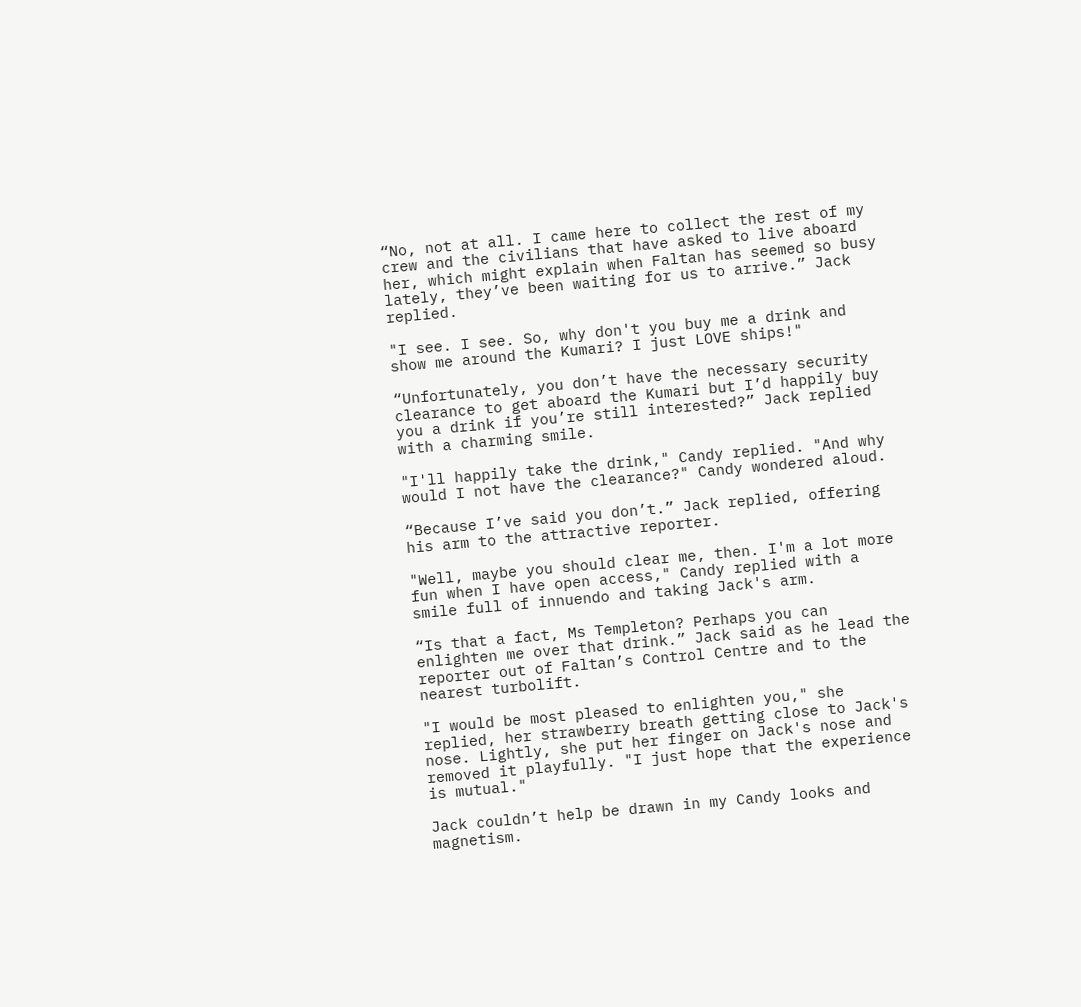“No, not at all. I came here to collect the rest of my crew and the civilians that have asked to live aboard her, which might explain when Faltan has seemed so busy lately, they’ve been waiting for us to arrive.” Jack replied.

"I see. I see. So, why don't you buy me a drink and show me around the Kumari? I just LOVE ships!"

“Unfortunately, you don’t have the necessary security clearance to get aboard the Kumari but I’d happily buy you a drink if you’re still interested?” Jack replied with a charming smile.

"I'll happily take the drink," Candy replied. "And why would I not have the clearance?" Candy wondered aloud.

“Because I’ve said you don’t.” Jack replied, offering his arm to the attractive reporter.

"Well, maybe you should clear me, then. I'm a lot more fun when I have open access," Candy replied with a smile full of innuendo and taking Jack's arm.

“Is that a fact, Ms Templeton? Perhaps you can enlighten me over that drink.” Jack said as he lead the reporter out of Faltan’s Control Centre and to the nearest turbolift.

"I would be most pleased to enlighten you," she replied, her strawberry breath getting close to Jack's nose. Lightly, she put her finger on Jack's nose and removed it playfully. "I just hope that the experience is mutual."

Jack couldn’t help be drawn in my Candy looks and magnetism.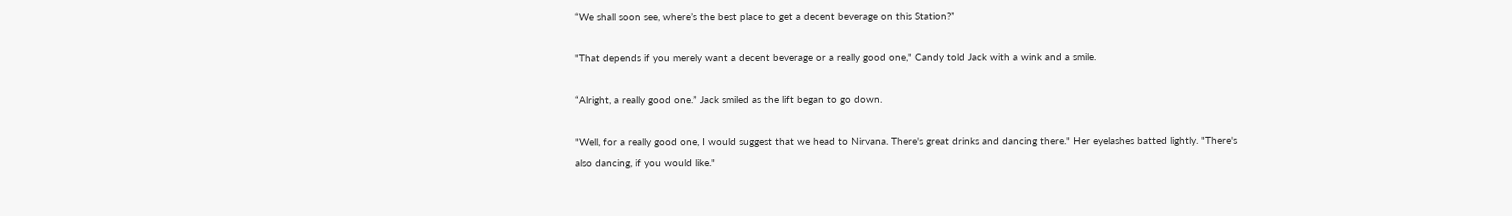“We shall soon see, where’s the best place to get a decent beverage on this Station?”

"That depends if you merely want a decent beverage or a really good one," Candy told Jack with a wink and a smile.

“Alright, a really good one.” Jack smiled as the lift began to go down.

"Well, for a really good one, I would suggest that we head to Nirvana. There's great drinks and dancing there." Her eyelashes batted lightly. "There's also dancing, if you would like."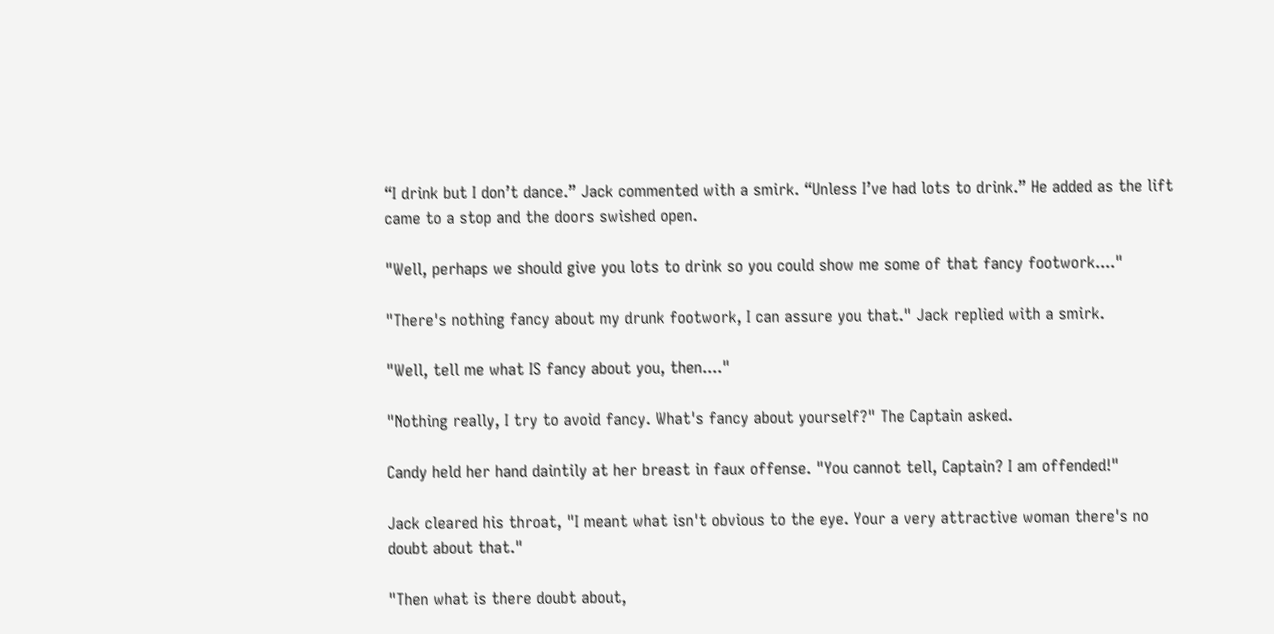“I drink but I don’t dance.” Jack commented with a smirk. “Unless I’ve had lots to drink.” He added as the lift came to a stop and the doors swished open.

"Well, perhaps we should give you lots to drink so you could show me some of that fancy footwork...."

"There's nothing fancy about my drunk footwork, I can assure you that." Jack replied with a smirk.

"Well, tell me what IS fancy about you, then...."

"Nothing really, I try to avoid fancy. What's fancy about yourself?" The Captain asked.

Candy held her hand daintily at her breast in faux offense. "You cannot tell, Captain? I am offended!"

Jack cleared his throat, "I meant what isn't obvious to the eye. Your a very attractive woman there's no doubt about that."

"Then what is there doubt about,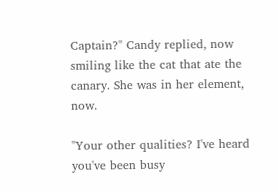Captain?" Candy replied, now smiling like the cat that ate the canary. She was in her element, now.

"Your other qualities? I've heard you've been busy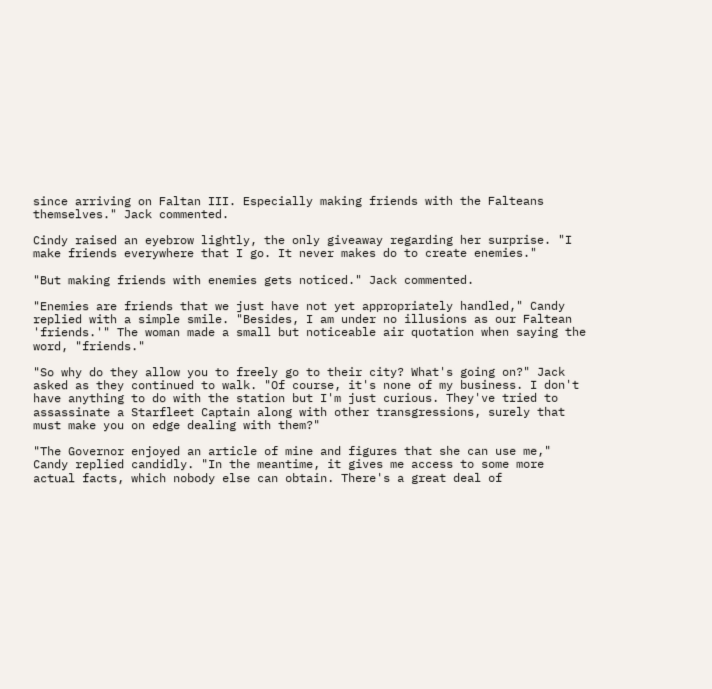since arriving on Faltan III. Especially making friends with the Falteans themselves." Jack commented.

Cindy raised an eyebrow lightly, the only giveaway regarding her surprise. "I make friends everywhere that I go. It never makes do to create enemies."

"But making friends with enemies gets noticed." Jack commented.

"Enemies are friends that we just have not yet appropriately handled," Candy replied with a simple smile. "Besides, I am under no illusions as our Faltean 'friends.'" The woman made a small but noticeable air quotation when saying the word, "friends."

"So why do they allow you to freely go to their city? What's going on?" Jack asked as they continued to walk. "Of course, it's none of my business. I don't have anything to do with the station but I'm just curious. They've tried to assassinate a Starfleet Captain along with other transgressions, surely that must make you on edge dealing with them?"

"The Governor enjoyed an article of mine and figures that she can use me," Candy replied candidly. "In the meantime, it gives me access to some more actual facts, which nobody else can obtain. There's a great deal of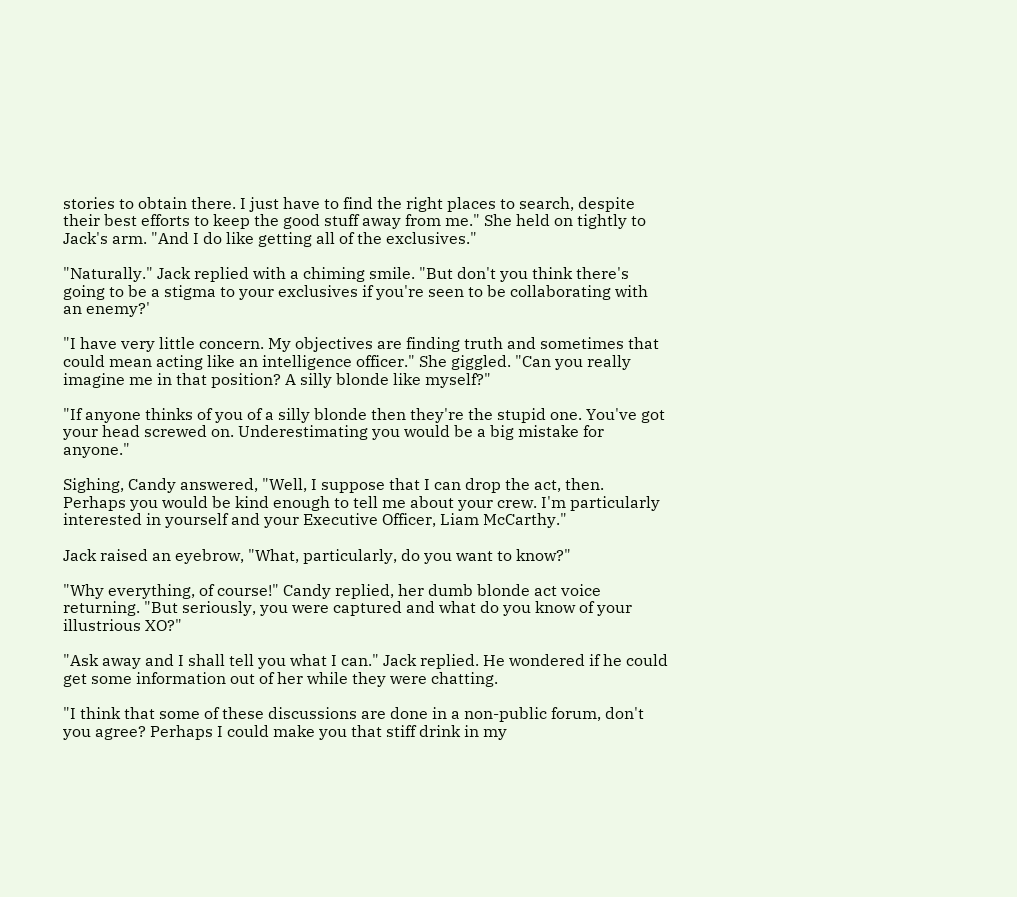stories to obtain there. I just have to find the right places to search, despite their best efforts to keep the good stuff away from me." She held on tightly to Jack's arm. "And I do like getting all of the exclusives."

"Naturally." Jack replied with a chiming smile. "But don't you think there's going to be a stigma to your exclusives if you're seen to be collaborating with an enemy?'

"I have very little concern. My objectives are finding truth and sometimes that could mean acting like an intelligence officer." She giggled. "Can you really imagine me in that position? A silly blonde like myself?"

"If anyone thinks of you of a silly blonde then they're the stupid one. You've got your head screwed on. Underestimating you would be a big mistake for anyone."

Sighing, Candy answered, "Well, I suppose that I can drop the act, then. Perhaps you would be kind enough to tell me about your crew. I'm particularly interested in yourself and your Executive Officer, Liam McCarthy."

Jack raised an eyebrow, "What, particularly, do you want to know?"

"Why everything, of course!" Candy replied, her dumb blonde act voice returning. "But seriously, you were captured and what do you know of your illustrious XO?"

"Ask away and I shall tell you what I can." Jack replied. He wondered if he could get some information out of her while they were chatting.

"I think that some of these discussions are done in a non-public forum, don't you agree? Perhaps I could make you that stiff drink in my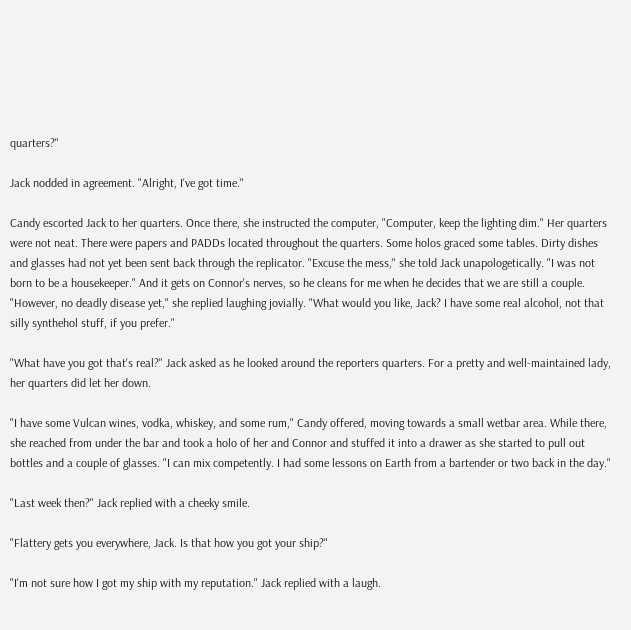quarters?"

Jack nodded in agreement. "Alright, I've got time."

Candy escorted Jack to her quarters. Once there, she instructed the computer, "Computer, keep the lighting dim." Her quarters were not neat. There were papers and PADDs located throughout the quarters. Some holos graced some tables. Dirty dishes and glasses had not yet been sent back through the replicator. "Excuse the mess," she told Jack unapologetically. "I was not born to be a housekeeper." And it gets on Connor's nerves, so he cleans for me when he decides that we are still a couple. "However, no deadly disease yet," she replied laughing jovially. "What would you like, Jack? I have some real alcohol, not that silly synthehol stuff, if you prefer."

"What have you got that's real?" Jack asked as he looked around the reporters quarters. For a pretty and well-maintained lady, her quarters did let her down.

"I have some Vulcan wines, vodka, whiskey, and some rum," Candy offered, moving towards a small wetbar area. While there, she reached from under the bar and took a holo of her and Connor and stuffed it into a drawer as she started to pull out bottles and a couple of glasses. "I can mix competently. I had some lessons on Earth from a bartender or two back in the day."

"Last week then?" Jack replied with a cheeky smile.

"Flattery gets you everywhere, Jack. Is that how you got your ship?"

"I'm not sure how I got my ship with my reputation." Jack replied with a laugh.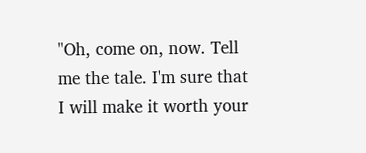"Oh, come on, now. Tell me the tale. I'm sure that I will make it worth your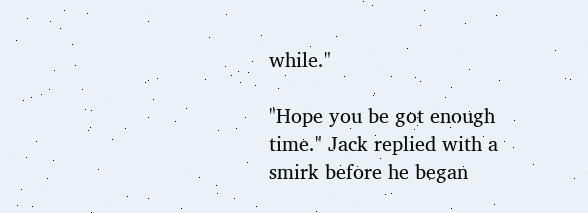while."

"Hope you be got enough time." Jack replied with a smirk before he began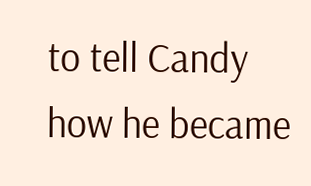to tell Candy how he became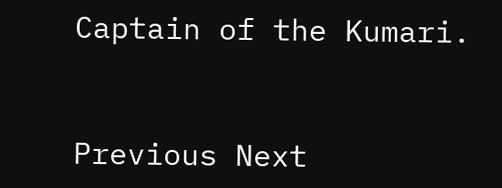Captain of the Kumari.


Previous Next